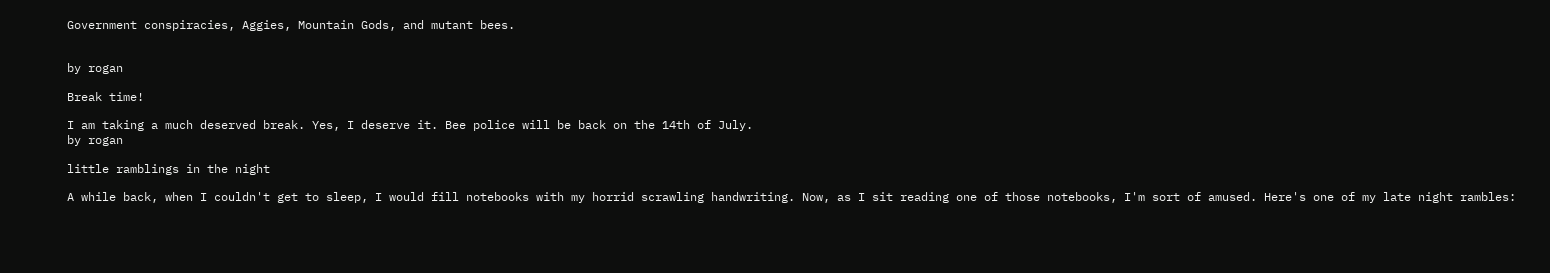Government conspiracies, Aggies, Mountain Gods, and mutant bees.


by rogan

Break time!

I am taking a much deserved break. Yes, I deserve it. Bee police will be back on the 14th of July.
by rogan

little ramblings in the night

A while back, when I couldn't get to sleep, I would fill notebooks with my horrid scrawling handwriting. Now, as I sit reading one of those notebooks, I'm sort of amused. Here's one of my late night rambles: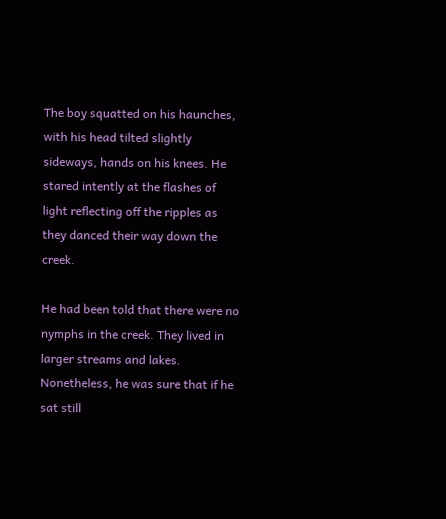The boy squatted on his haunches, with his head tilted slightly sideways, hands on his knees. He stared intently at the flashes of light reflecting off the ripples as they danced their way down the creek.

He had been told that there were no nymphs in the creek. They lived in larger streams and lakes. Nonetheless, he was sure that if he sat still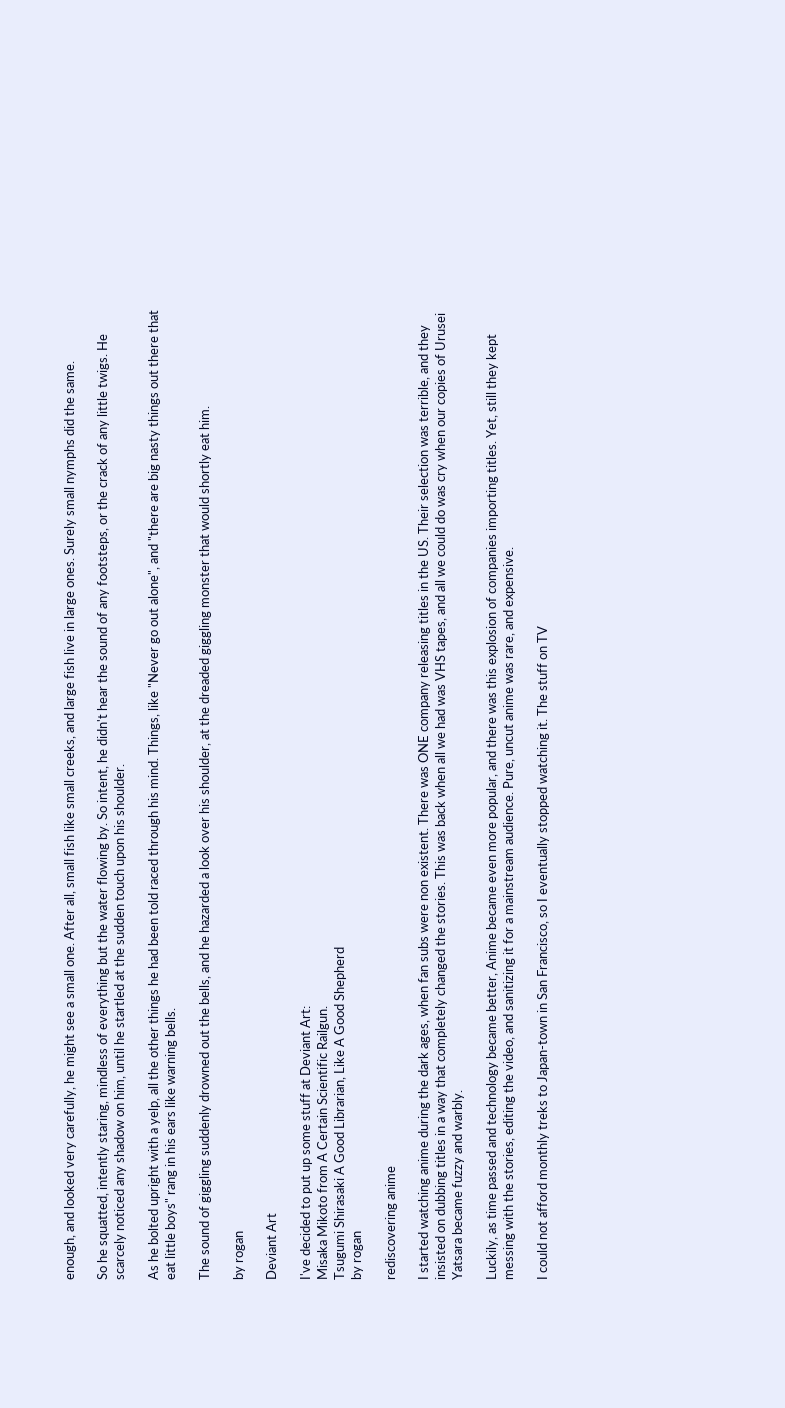enough, and looked very carefully, he might see a small one. After all, small fish like small creeks, and large fish live in large ones. Surely small nymphs did the same.

So he squatted, intently staring, mindless of everything but the water flowing by. So intent, he didn't hear the sound of any footsteps, or the crack of any little twigs. He scarcely noticed any shadow on him, until he startled at the sudden touch upon his shoulder.

As he bolted upright with a yelp, all the other things he had been told raced through his mind. Things, like "Never go out alone", and "there are big nasty things out there that eat little boys" rang in his ears like warning bells.

The sound of giggling suddenly drowned out the bells, and he hazarded a look over his shoulder, at the dreaded giggling monster that would shortly eat him.

by rogan

Deviant Art

I've decided to put up some stuff at Deviant Art:
Misaka Mikoto from A Certain Scientific Railgun.
Tsugumi Shirasaki A Good Librarian, Like A Good Shepherd
by rogan

rediscovering anime

I started watching anime during the dark ages, when fan subs were non existent. There was ONE company releasing titles in the US. Their selection was terrible, and they insisted on dubbing titles in a way that completely changed the stories. This was back when all we had was VHS tapes, and all we could do was cry when our copies of Urusei Yatsara became fuzzy and warbly.

Luckily, as time passed and technology became better, Anime became even more popular, and there was this explosion of companies importing titles. Yet, still they kept messing with the stories, editing the video, and sanitizing it for a mainstream audience. Pure, uncut anime was rare, and expensive.

I could not afford monthly treks to Japan-town in San Francisco, so I eventually stopped watching it. The stuff on TV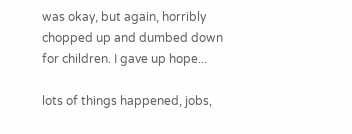was okay, but again, horribly chopped up and dumbed down for children. I gave up hope...

lots of things happened, jobs,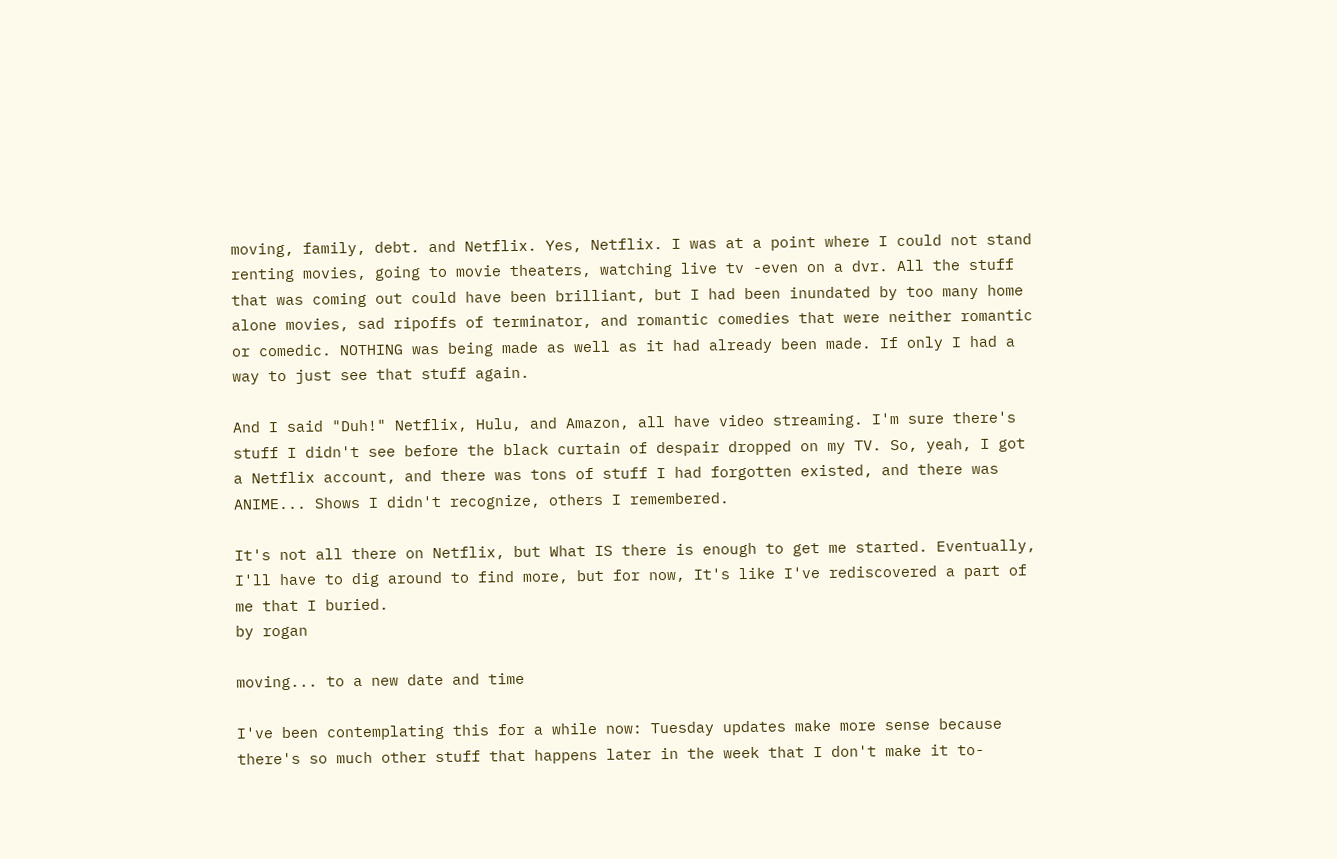moving, family, debt. and Netflix. Yes, Netflix. I was at a point where I could not stand renting movies, going to movie theaters, watching live tv -even on a dvr. All the stuff that was coming out could have been brilliant, but I had been inundated by too many home alone movies, sad ripoffs of terminator, and romantic comedies that were neither romantic or comedic. NOTHING was being made as well as it had already been made. If only I had a way to just see that stuff again.

And I said "Duh!" Netflix, Hulu, and Amazon, all have video streaming. I'm sure there's stuff I didn't see before the black curtain of despair dropped on my TV. So, yeah, I got a Netflix account, and there was tons of stuff I had forgotten existed, and there was ANIME... Shows I didn't recognize, others I remembered.

It's not all there on Netflix, but What IS there is enough to get me started. Eventually, I'll have to dig around to find more, but for now, It's like I've rediscovered a part of me that I buried.
by rogan

moving... to a new date and time

I've been contemplating this for a while now: Tuesday updates make more sense because there's so much other stuff that happens later in the week that I don't make it to-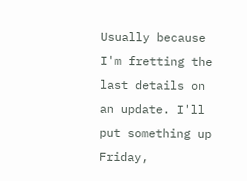Usually because I'm fretting the last details on an update. I'll put something up Friday,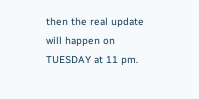then the real update will happen on TUESDAY at 11 pm.